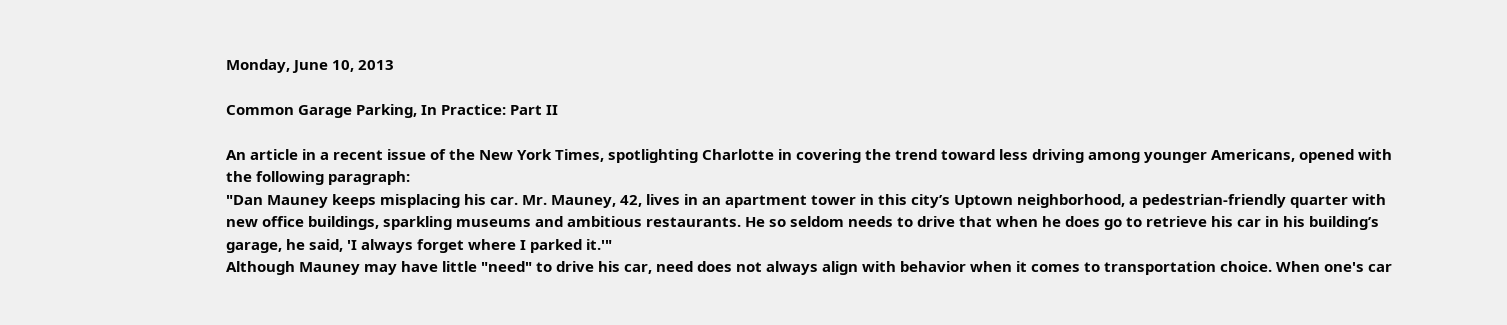Monday, June 10, 2013

Common Garage Parking, In Practice: Part II

An article in a recent issue of the New York Times, spotlighting Charlotte in covering the trend toward less driving among younger Americans, opened with the following paragraph:
"Dan Mauney keeps misplacing his car. Mr. Mauney, 42, lives in an apartment tower in this city’s Uptown neighborhood, a pedestrian-friendly quarter with new office buildings, sparkling museums and ambitious restaurants. He so seldom needs to drive that when he does go to retrieve his car in his building’s garage, he said, 'I always forget where I parked it.'"
Although Mauney may have little "need" to drive his car, need does not always align with behavior when it comes to transportation choice. When one's car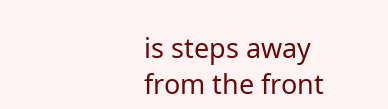is steps away from the front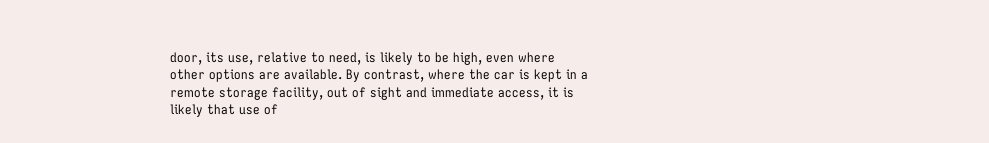door, its use, relative to need, is likely to be high, even where other options are available. By contrast, where the car is kept in a remote storage facility, out of sight and immediate access, it is likely that use of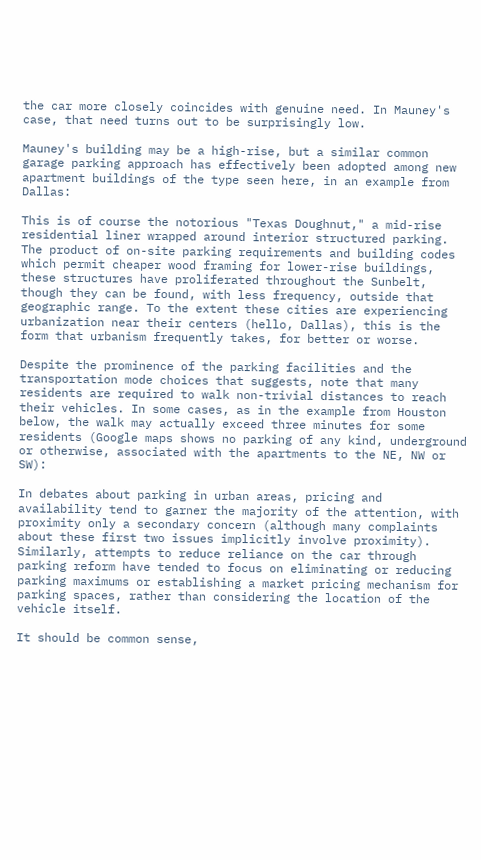the car more closely coincides with genuine need. In Mauney's case, that need turns out to be surprisingly low.

Mauney's building may be a high-rise, but a similar common garage parking approach has effectively been adopted among new apartment buildings of the type seen here, in an example from Dallas:

This is of course the notorious "Texas Doughnut," a mid-rise residential liner wrapped around interior structured parking.  The product of on-site parking requirements and building codes which permit cheaper wood framing for lower-rise buildings, these structures have proliferated throughout the Sunbelt, though they can be found, with less frequency, outside that geographic range. To the extent these cities are experiencing urbanization near their centers (hello, Dallas), this is the form that urbanism frequently takes, for better or worse.

Despite the prominence of the parking facilities and the transportation mode choices that suggests, note that many residents are required to walk non-trivial distances to reach their vehicles. In some cases, as in the example from Houston below, the walk may actually exceed three minutes for some residents (Google maps shows no parking of any kind, underground or otherwise, associated with the apartments to the NE, NW or SW):

In debates about parking in urban areas, pricing and availability tend to garner the majority of the attention, with proximity only a secondary concern (although many complaints about these first two issues implicitly involve proximity). Similarly, attempts to reduce reliance on the car through parking reform have tended to focus on eliminating or reducing parking maximums or establishing a market pricing mechanism for parking spaces, rather than considering the location of the vehicle itself.

It should be common sense,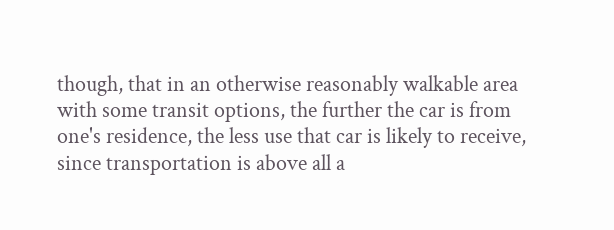though, that in an otherwise reasonably walkable area with some transit options, the further the car is from one's residence, the less use that car is likely to receive, since transportation is above all a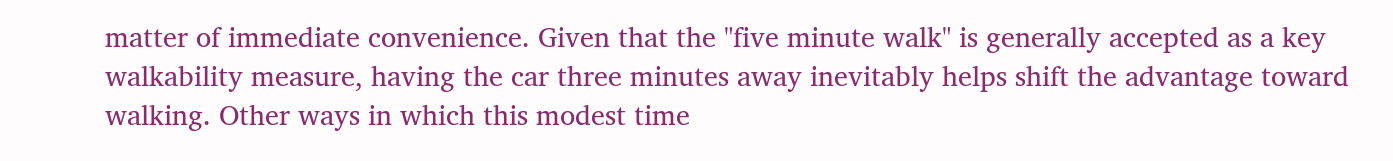matter of immediate convenience. Given that the "five minute walk" is generally accepted as a key walkability measure, having the car three minutes away inevitably helps shift the advantage toward walking. Other ways in which this modest time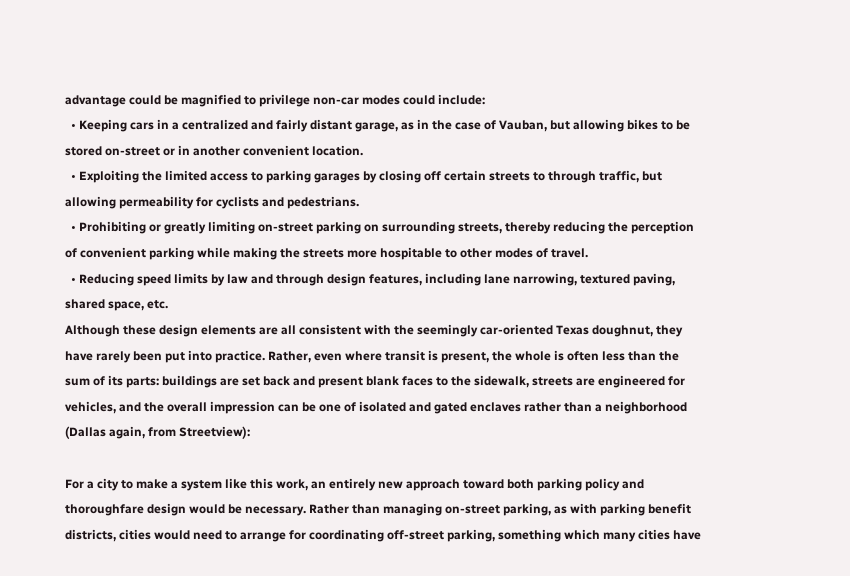advantage could be magnified to privilege non-car modes could include:
  • Keeping cars in a centralized and fairly distant garage, as in the case of Vauban, but allowing bikes to be stored on-street or in another convenient location.
  • Exploiting the limited access to parking garages by closing off certain streets to through traffic, but allowing permeability for cyclists and pedestrians.
  • Prohibiting or greatly limiting on-street parking on surrounding streets, thereby reducing the perception of convenient parking while making the streets more hospitable to other modes of travel.
  • Reducing speed limits by law and through design features, including lane narrowing, textured paving, shared space, etc.
Although these design elements are all consistent with the seemingly car-oriented Texas doughnut, they have rarely been put into practice. Rather, even where transit is present, the whole is often less than the sum of its parts: buildings are set back and present blank faces to the sidewalk, streets are engineered for vehicles, and the overall impression can be one of isolated and gated enclaves rather than a neighborhood (Dallas again, from Streetview):

For a city to make a system like this work, an entirely new approach toward both parking policy and thoroughfare design would be necessary. Rather than managing on-street parking, as with parking benefit districts, cities would need to arrange for coordinating off-street parking, something which many cities have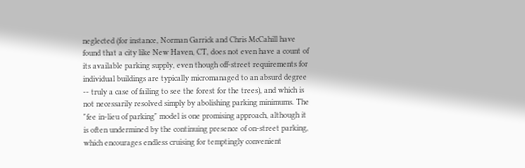neglected (for instance, Norman Garrick and Chris McCahill have found that a city like New Haven, CT, does not even have a count of its available parking supply, even though off-street requirements for individual buildings are typically micromanaged to an absurd degree -- truly a case of failing to see the forest for the trees), and which is not necessarily resolved simply by abolishing parking minimums. The "fee in-lieu of parking" model is one promising approach, although it is often undermined by the continuing presence of on-street parking, which encourages endless cruising for temptingly convenient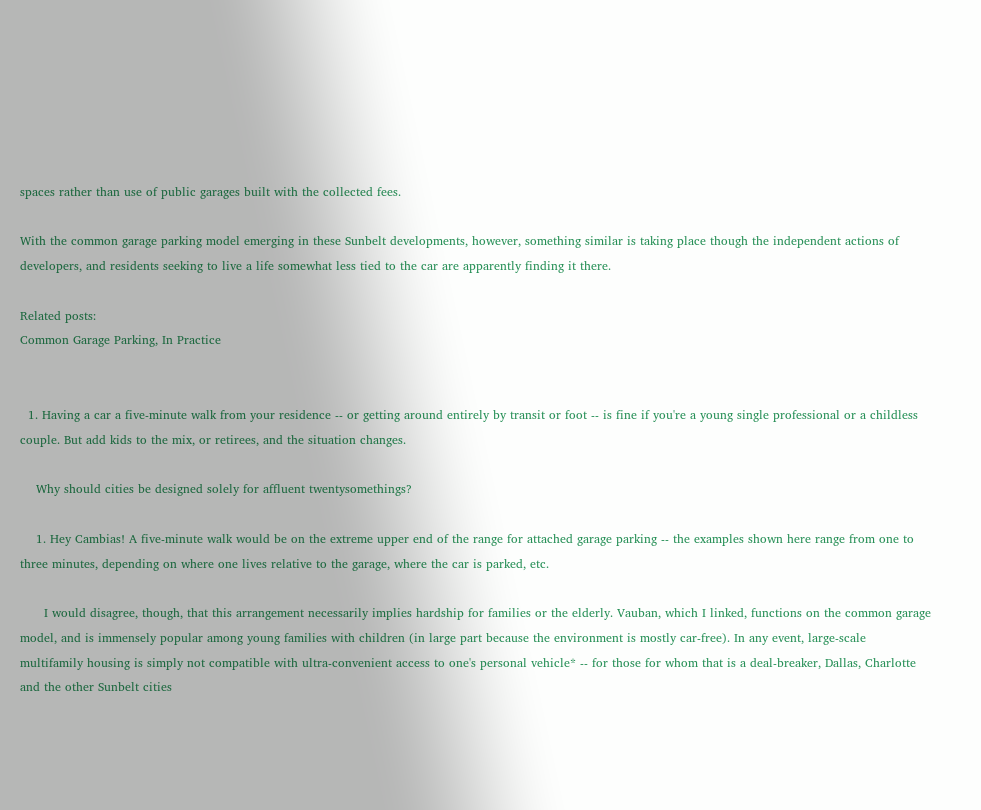spaces rather than use of public garages built with the collected fees.

With the common garage parking model emerging in these Sunbelt developments, however, something similar is taking place though the independent actions of developers, and residents seeking to live a life somewhat less tied to the car are apparently finding it there.

Related posts:
Common Garage Parking, In Practice


  1. Having a car a five-minute walk from your residence -- or getting around entirely by transit or foot -- is fine if you're a young single professional or a childless couple. But add kids to the mix, or retirees, and the situation changes.

    Why should cities be designed solely for affluent twentysomethings?

    1. Hey Cambias! A five-minute walk would be on the extreme upper end of the range for attached garage parking -- the examples shown here range from one to three minutes, depending on where one lives relative to the garage, where the car is parked, etc.

      I would disagree, though, that this arrangement necessarily implies hardship for families or the elderly. Vauban, which I linked, functions on the common garage model, and is immensely popular among young families with children (in large part because the environment is mostly car-free). In any event, large-scale multifamily housing is simply not compatible with ultra-convenient access to one's personal vehicle* -- for those for whom that is a deal-breaker, Dallas, Charlotte and the other Sunbelt cities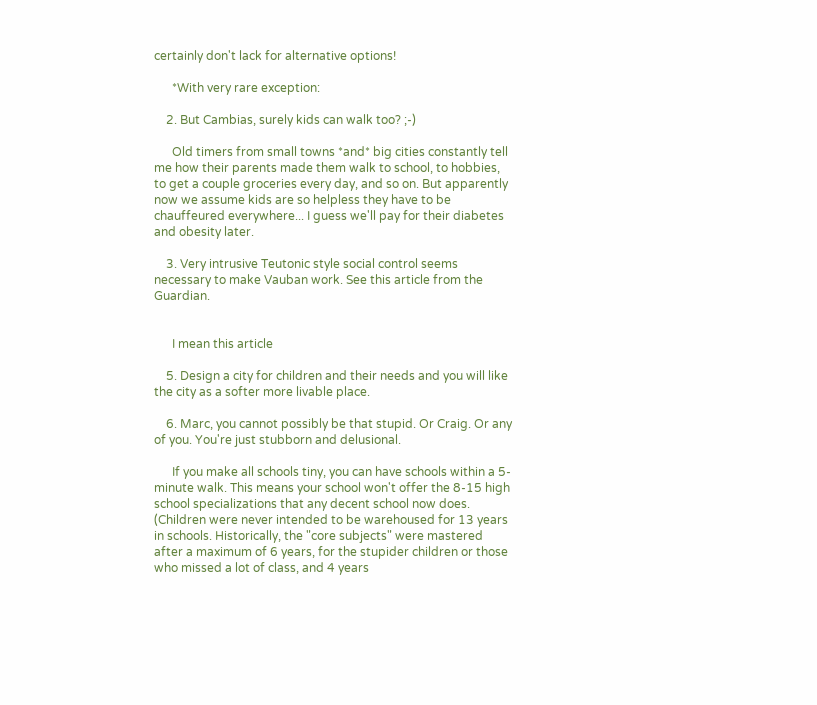certainly don't lack for alternative options!

      *With very rare exception:

    2. But Cambias, surely kids can walk too? ;-)

      Old timers from small towns *and* big cities constantly tell me how their parents made them walk to school, to hobbies, to get a couple groceries every day, and so on. But apparently now we assume kids are so helpless they have to be chauffeured everywhere... I guess we'll pay for their diabetes and obesity later.

    3. Very intrusive Teutonic style social control seems necessary to make Vauban work. See this article from the Guardian.


      I mean this article

    5. Design a city for children and their needs and you will like the city as a softer more livable place.

    6. Marc, you cannot possibly be that stupid. Or Craig. Or any of you. You're just stubborn and delusional.

      If you make all schools tiny, you can have schools within a 5-minute walk. This means your school won't offer the 8-15 high school specializations that any decent school now does. (Children were never intended to be warehoused for 13 years in schools. Historically, the "core subjects" were mastered after a maximum of 6 years, for the stupider children or those who missed a lot of class, and 4 years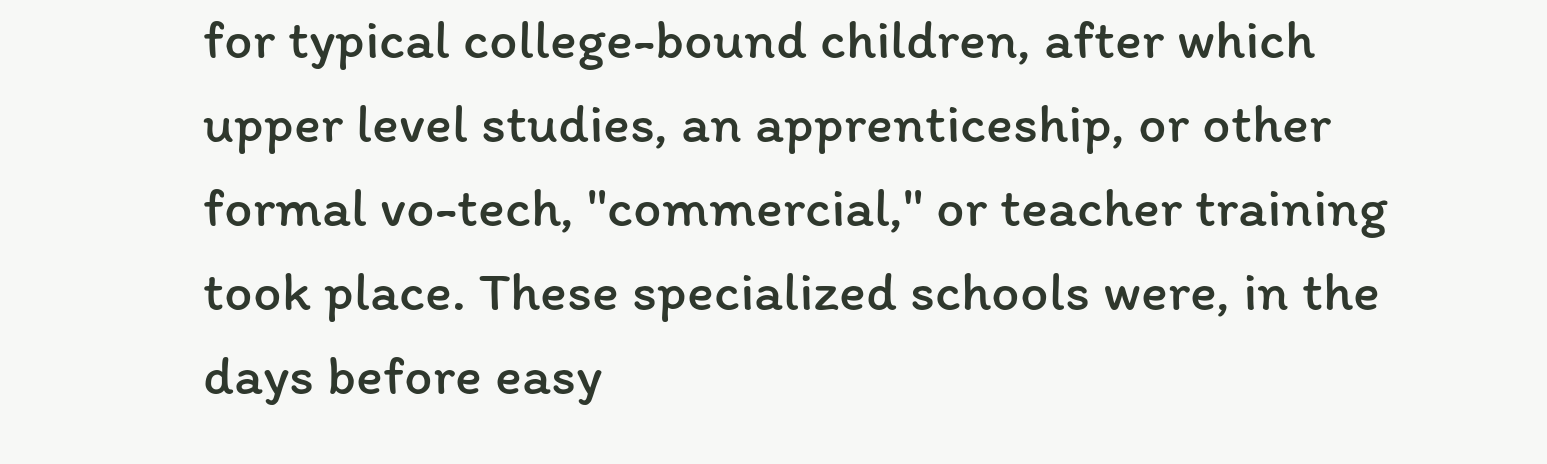for typical college-bound children, after which upper level studies, an apprenticeship, or other formal vo-tech, "commercial," or teacher training took place. These specialized schools were, in the days before easy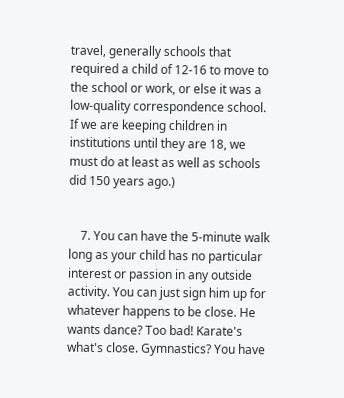travel, generally schools that required a child of 12-16 to move to the school or work, or else it was a low-quality correspondence school. If we are keeping children in institutions until they are 18, we must do at least as well as schools did 150 years ago.)


    7. You can have the 5-minute walk long as your child has no particular interest or passion in any outside activity. You can just sign him up for whatever happens to be close. He wants dance? Too bad! Karate's what's close. Gymnastics? You have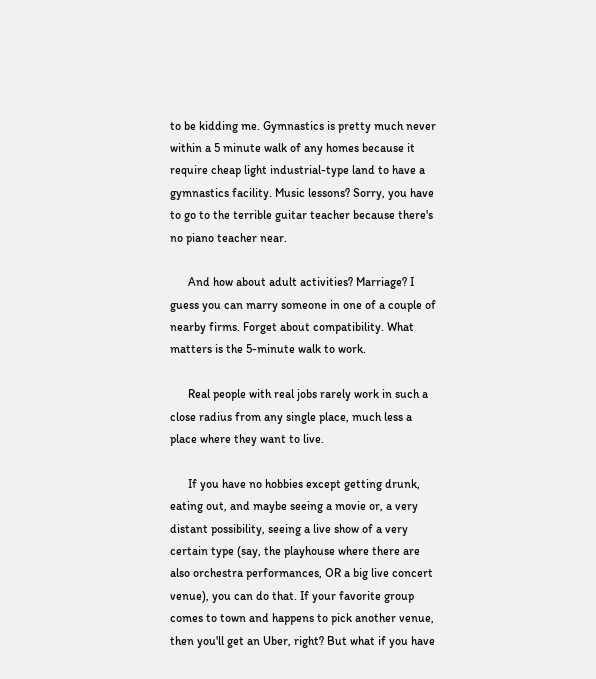to be kidding me. Gymnastics is pretty much never within a 5 minute walk of any homes because it require cheap light industrial-type land to have a gymnastics facility. Music lessons? Sorry, you have to go to the terrible guitar teacher because there's no piano teacher near.

      And how about adult activities? Marriage? I guess you can marry someone in one of a couple of nearby firms. Forget about compatibility. What matters is the 5-minute walk to work.

      Real people with real jobs rarely work in such a close radius from any single place, much less a place where they want to live.

      If you have no hobbies except getting drunk, eating out, and maybe seeing a movie or, a very distant possibility, seeing a live show of a very certain type (say, the playhouse where there are also orchestra performances, OR a big live concert venue), you can do that. If your favorite group comes to town and happens to pick another venue, then you'll get an Uber, right? But what if you have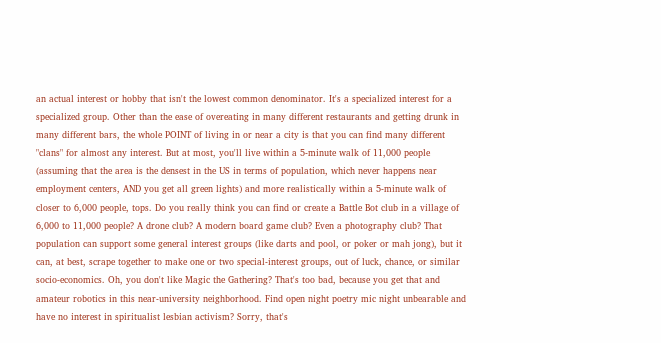an actual interest or hobby that isn't the lowest common denominator. It's a specialized interest for a specialized group. Other than the ease of overeating in many different restaurants and getting drunk in many different bars, the whole POINT of living in or near a city is that you can find many different "clans" for almost any interest. But at most, you'll live within a 5-minute walk of 11,000 people (assuming that the area is the densest in the US in terms of population, which never happens near employment centers, AND you get all green lights) and more realistically within a 5-minute walk of closer to 6,000 people, tops. Do you really think you can find or create a Battle Bot club in a village of 6,000 to 11,000 people? A drone club? A modern board game club? Even a photography club? That population can support some general interest groups (like darts and pool, or poker or mah jong), but it can, at best, scrape together to make one or two special-interest groups, out of luck, chance, or similar socio-economics. Oh, you don't like Magic the Gathering? That's too bad, because you get that and amateur robotics in this near-university neighborhood. Find open night poetry mic night unbearable and have no interest in spiritualist lesbian activism? Sorry, that's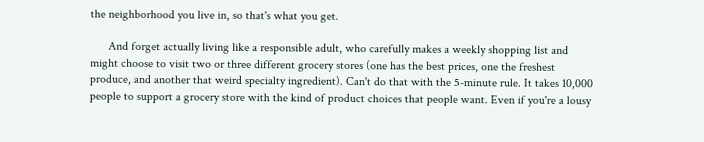the neighborhood you live in, so that's what you get.

      And forget actually living like a responsible adult, who carefully makes a weekly shopping list and might choose to visit two or three different grocery stores (one has the best prices, one the freshest produce, and another that weird specialty ingredient). Can't do that with the 5-minute rule. It takes 10,000 people to support a grocery store with the kind of product choices that people want. Even if you're a lousy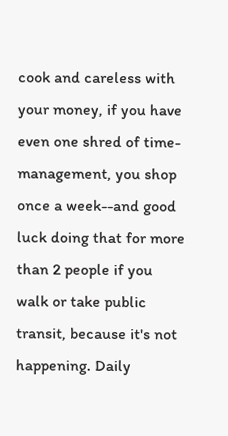cook and careless with your money, if you have even one shred of time-management, you shop once a week--and good luck doing that for more than 2 people if you walk or take public transit, because it's not happening. Daily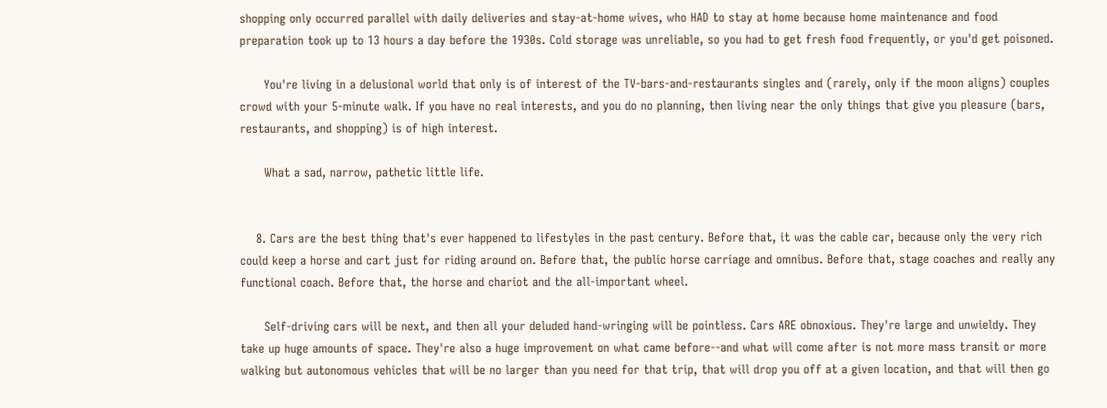shopping only occurred parallel with daily deliveries and stay-at-home wives, who HAD to stay at home because home maintenance and food preparation took up to 13 hours a day before the 1930s. Cold storage was unreliable, so you had to get fresh food frequently, or you'd get poisoned.

      You're living in a delusional world that only is of interest of the TV-bars-and-restaurants singles and (rarely, only if the moon aligns) couples crowd with your 5-minute walk. If you have no real interests, and you do no planning, then living near the only things that give you pleasure (bars, restaurants, and shopping) is of high interest.

      What a sad, narrow, pathetic little life.


    8. Cars are the best thing that's ever happened to lifestyles in the past century. Before that, it was the cable car, because only the very rich could keep a horse and cart just for riding around on. Before that, the public horse carriage and omnibus. Before that, stage coaches and really any functional coach. Before that, the horse and chariot and the all-important wheel.

      Self-driving cars will be next, and then all your deluded hand-wringing will be pointless. Cars ARE obnoxious. They're large and unwieldy. They take up huge amounts of space. They're also a huge improvement on what came before--and what will come after is not more mass transit or more walking but autonomous vehicles that will be no larger than you need for that trip, that will drop you off at a given location, and that will then go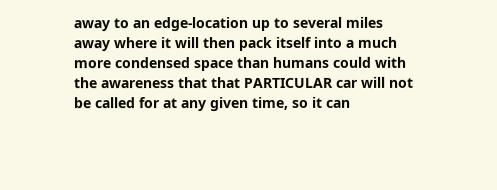away to an edge-location up to several miles away where it will then pack itself into a much more condensed space than humans could with the awareness that that PARTICULAR car will not be called for at any given time, so it can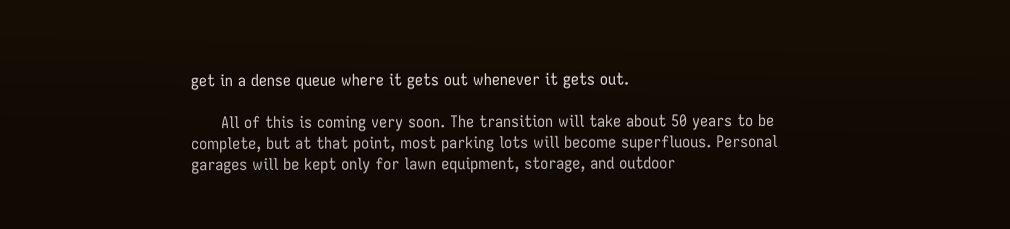get in a dense queue where it gets out whenever it gets out.

      All of this is coming very soon. The transition will take about 50 years to be complete, but at that point, most parking lots will become superfluous. Personal garages will be kept only for lawn equipment, storage, and outdoor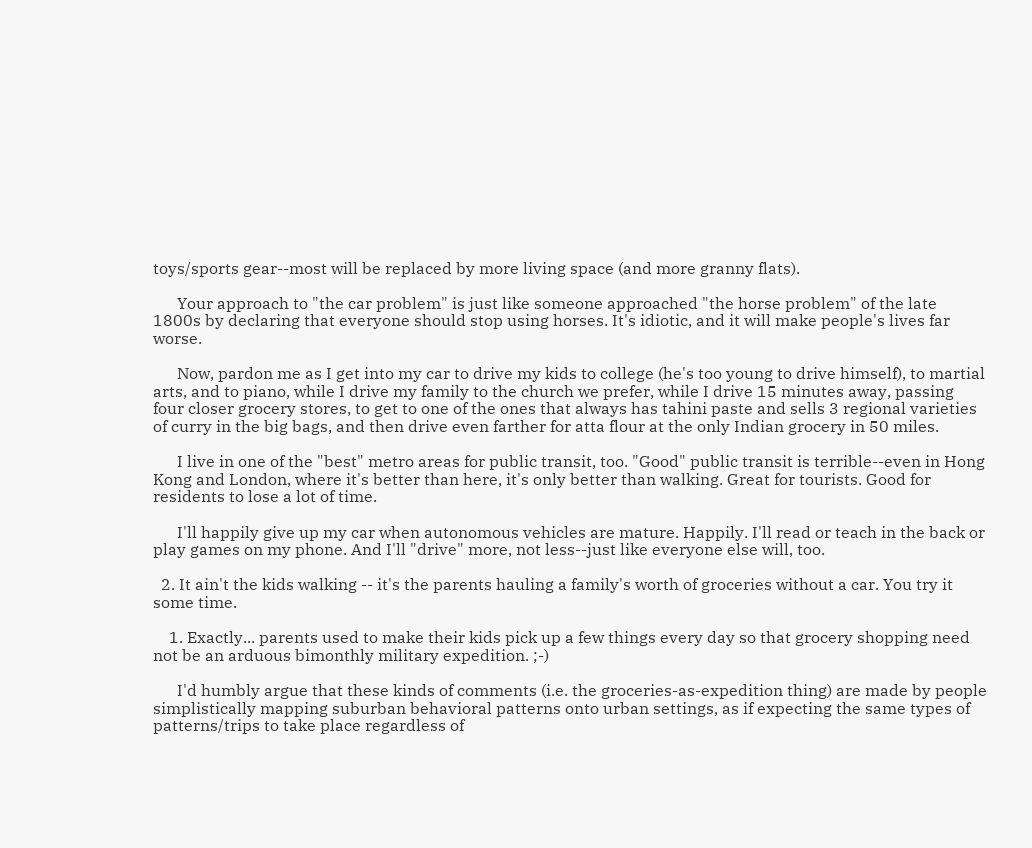toys/sports gear--most will be replaced by more living space (and more granny flats).

      Your approach to "the car problem" is just like someone approached "the horse problem" of the late 1800s by declaring that everyone should stop using horses. It's idiotic, and it will make people's lives far worse.

      Now, pardon me as I get into my car to drive my kids to college (he's too young to drive himself), to martial arts, and to piano, while I drive my family to the church we prefer, while I drive 15 minutes away, passing four closer grocery stores, to get to one of the ones that always has tahini paste and sells 3 regional varieties of curry in the big bags, and then drive even farther for atta flour at the only Indian grocery in 50 miles.

      I live in one of the "best" metro areas for public transit, too. "Good" public transit is terrible--even in Hong Kong and London, where it's better than here, it's only better than walking. Great for tourists. Good for residents to lose a lot of time.

      I'll happily give up my car when autonomous vehicles are mature. Happily. I'll read or teach in the back or play games on my phone. And I'll "drive" more, not less--just like everyone else will, too.

  2. It ain't the kids walking -- it's the parents hauling a family's worth of groceries without a car. You try it some time.

    1. Exactly... parents used to make their kids pick up a few things every day so that grocery shopping need not be an arduous bimonthly military expedition. ;-)

      I'd humbly argue that these kinds of comments (i.e. the groceries-as-expedition thing) are made by people simplistically mapping suburban behavioral patterns onto urban settings, as if expecting the same types of patterns/trips to take place regardless of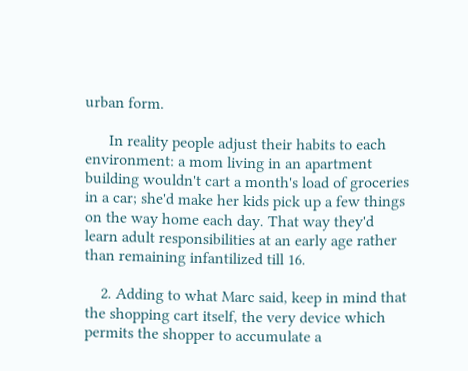urban form.

      In reality people adjust their habits to each environment: a mom living in an apartment building wouldn't cart a month's load of groceries in a car; she'd make her kids pick up a few things on the way home each day. That way they'd learn adult responsibilities at an early age rather than remaining infantilized till 16.

    2. Adding to what Marc said, keep in mind that the shopping cart itself, the very device which permits the shopper to accumulate a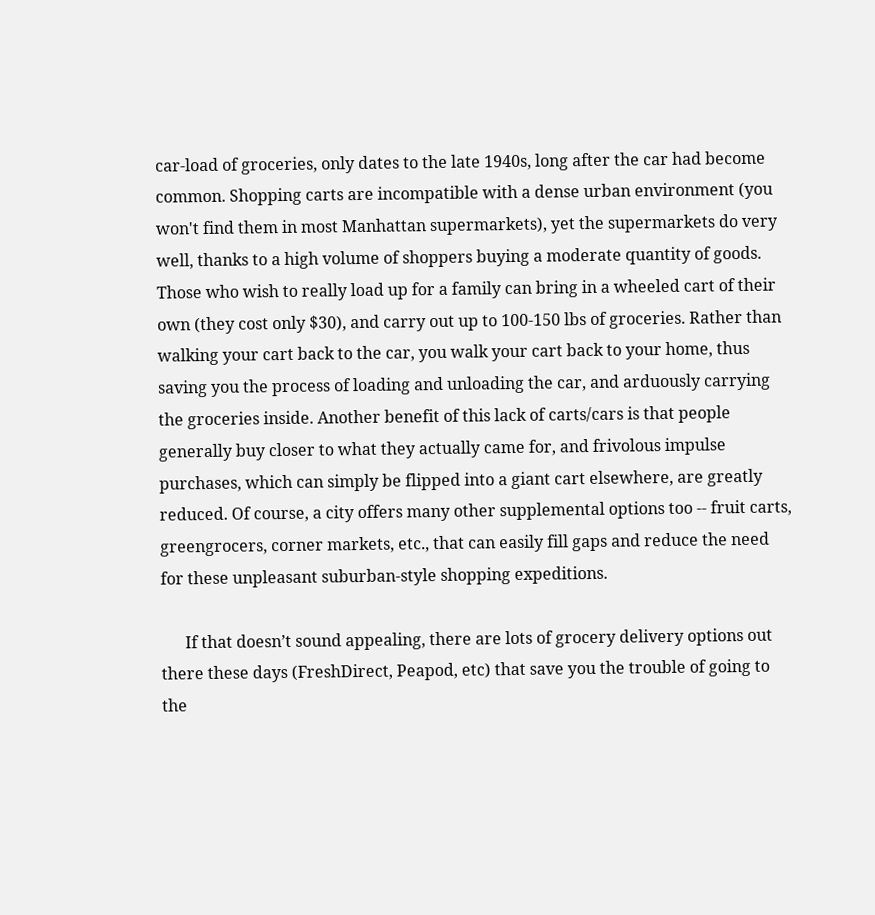car-load of groceries, only dates to the late 1940s, long after the car had become common. Shopping carts are incompatible with a dense urban environment (you won't find them in most Manhattan supermarkets), yet the supermarkets do very well, thanks to a high volume of shoppers buying a moderate quantity of goods. Those who wish to really load up for a family can bring in a wheeled cart of their own (they cost only $30), and carry out up to 100-150 lbs of groceries. Rather than walking your cart back to the car, you walk your cart back to your home, thus saving you the process of loading and unloading the car, and arduously carrying the groceries inside. Another benefit of this lack of carts/cars is that people generally buy closer to what they actually came for, and frivolous impulse purchases, which can simply be flipped into a giant cart elsewhere, are greatly reduced. Of course, a city offers many other supplemental options too -- fruit carts, greengrocers, corner markets, etc., that can easily fill gaps and reduce the need for these unpleasant suburban-style shopping expeditions.

      If that doesn’t sound appealing, there are lots of grocery delivery options out there these days (FreshDirect, Peapod, etc) that save you the trouble of going to the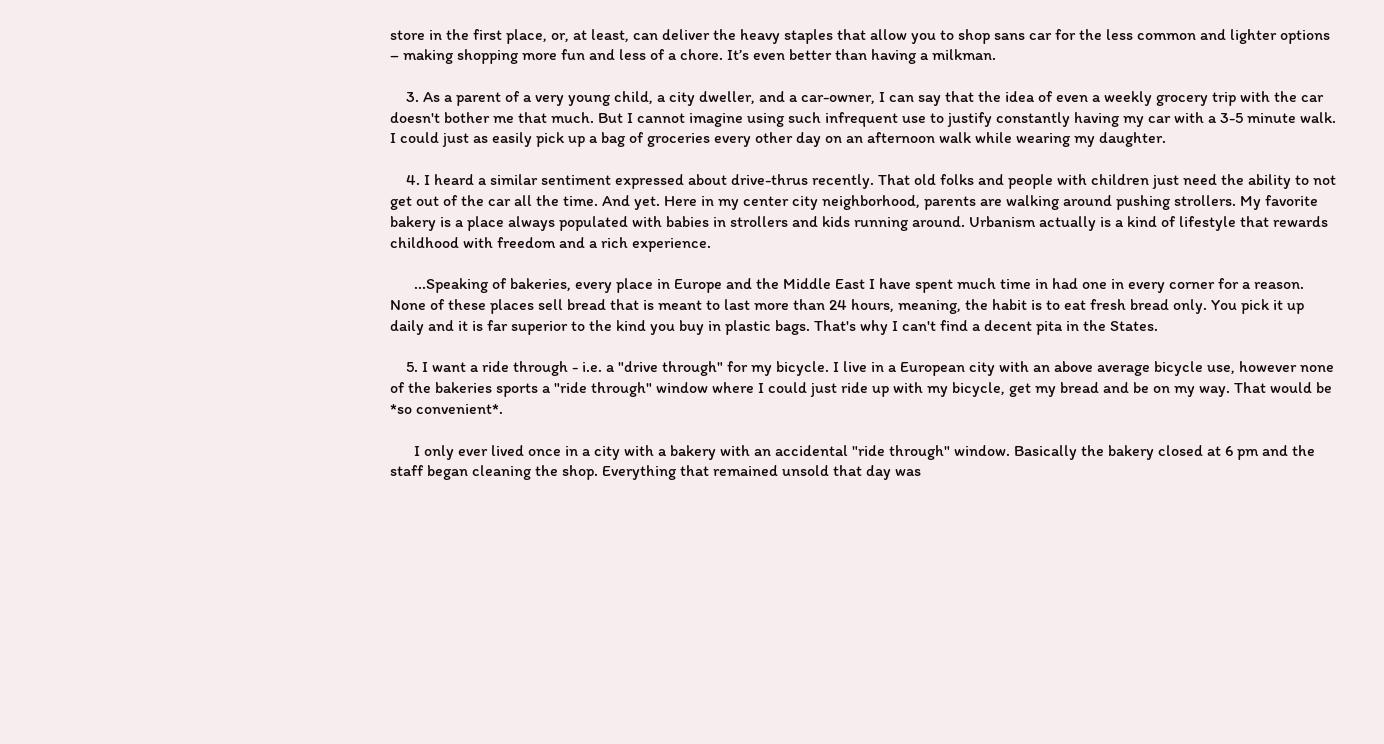store in the first place, or, at least, can deliver the heavy staples that allow you to shop sans car for the less common and lighter options – making shopping more fun and less of a chore. It’s even better than having a milkman.

    3. As a parent of a very young child, a city dweller, and a car-owner, I can say that the idea of even a weekly grocery trip with the car doesn't bother me that much. But I cannot imagine using such infrequent use to justify constantly having my car with a 3-5 minute walk. I could just as easily pick up a bag of groceries every other day on an afternoon walk while wearing my daughter.

    4. I heard a similar sentiment expressed about drive-thrus recently. That old folks and people with children just need the ability to not get out of the car all the time. And yet. Here in my center city neighborhood, parents are walking around pushing strollers. My favorite bakery is a place always populated with babies in strollers and kids running around. Urbanism actually is a kind of lifestyle that rewards childhood with freedom and a rich experience.

      ...Speaking of bakeries, every place in Europe and the Middle East I have spent much time in had one in every corner for a reason. None of these places sell bread that is meant to last more than 24 hours, meaning, the habit is to eat fresh bread only. You pick it up daily and it is far superior to the kind you buy in plastic bags. That's why I can't find a decent pita in the States.

    5. I want a ride through - i.e. a "drive through" for my bicycle. I live in a European city with an above average bicycle use, however none of the bakeries sports a "ride through" window where I could just ride up with my bicycle, get my bread and be on my way. That would be *so convenient*.

      I only ever lived once in a city with a bakery with an accidental "ride through" window. Basically the bakery closed at 6 pm and the staff began cleaning the shop. Everything that remained unsold that day was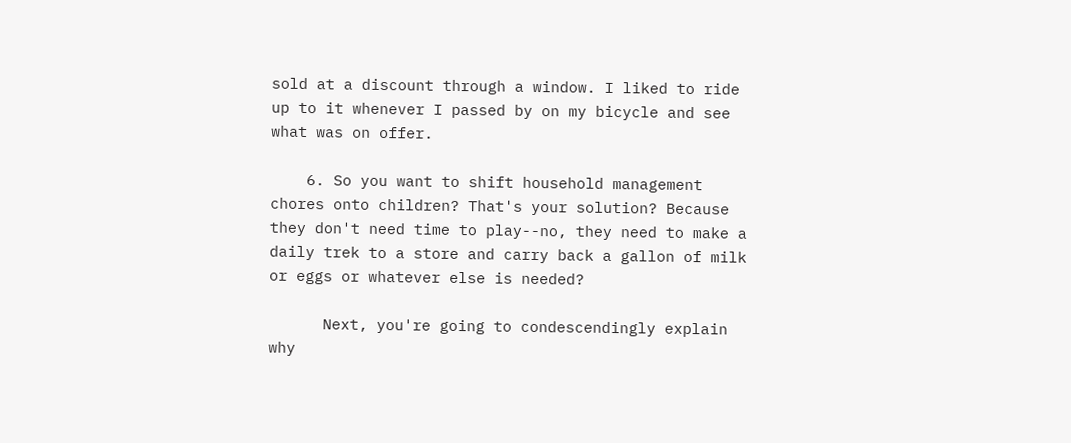sold at a discount through a window. I liked to ride up to it whenever I passed by on my bicycle and see what was on offer.

    6. So you want to shift household management chores onto children? That's your solution? Because they don't need time to play--no, they need to make a daily trek to a store and carry back a gallon of milk or eggs or whatever else is needed?

      Next, you're going to condescendingly explain why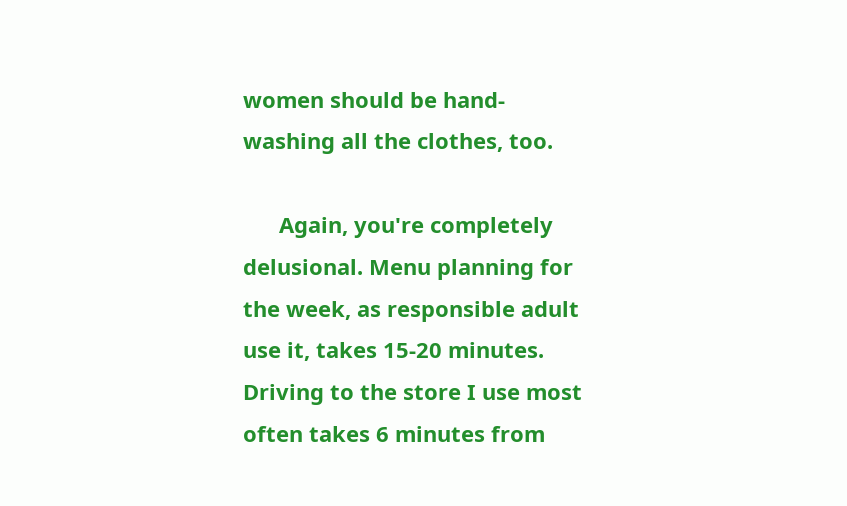women should be hand-washing all the clothes, too.

      Again, you're completely delusional. Menu planning for the week, as responsible adult use it, takes 15-20 minutes. Driving to the store I use most often takes 6 minutes from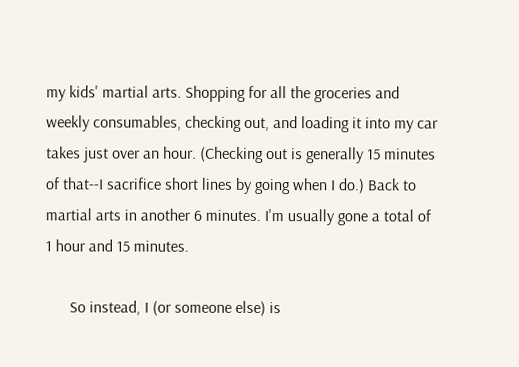my kids' martial arts. Shopping for all the groceries and weekly consumables, checking out, and loading it into my car takes just over an hour. (Checking out is generally 15 minutes of that--I sacrifice short lines by going when I do.) Back to martial arts in another 6 minutes. I'm usually gone a total of 1 hour and 15 minutes.

      So instead, I (or someone else) is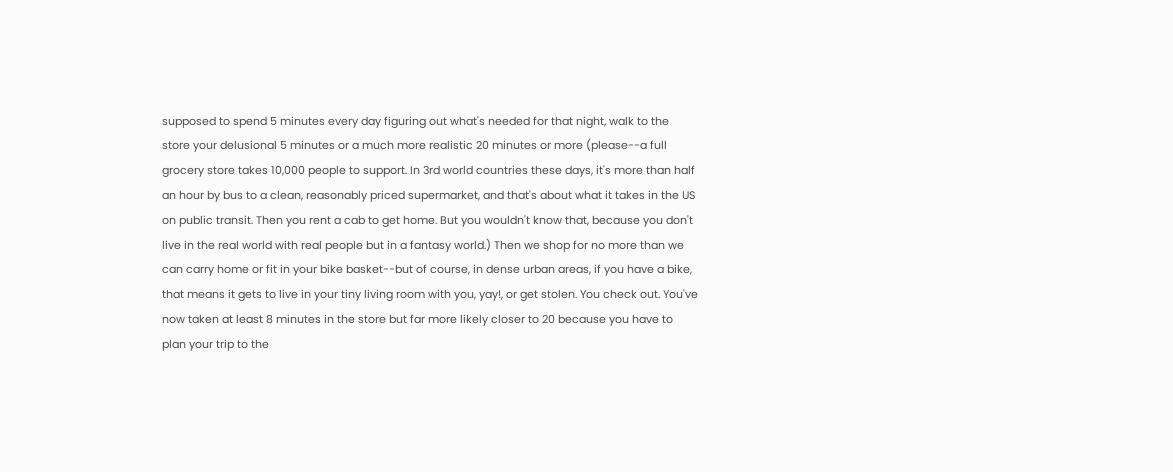supposed to spend 5 minutes every day figuring out what's needed for that night, walk to the store your delusional 5 minutes or a much more realistic 20 minutes or more (please--a full grocery store takes 10,000 people to support. In 3rd world countries these days, it's more than half an hour by bus to a clean, reasonably priced supermarket, and that's about what it takes in the US on public transit. Then you rent a cab to get home. But you wouldn't know that, because you don't live in the real world with real people but in a fantasy world.) Then we shop for no more than we can carry home or fit in your bike basket--but of course, in dense urban areas, if you have a bike, that means it gets to live in your tiny living room with you, yay!, or get stolen. You check out. You've now taken at least 8 minutes in the store but far more likely closer to 20 because you have to plan your trip to the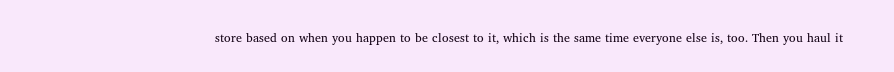store based on when you happen to be closest to it, which is the same time everyone else is, too. Then you haul it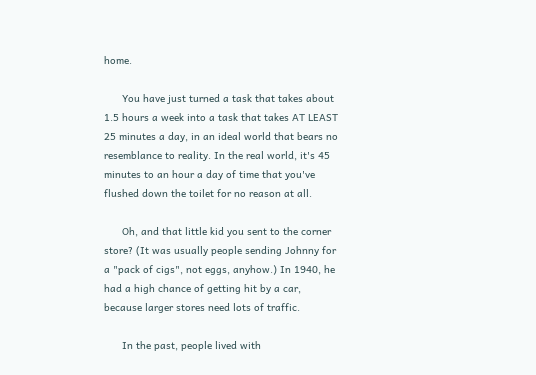home.

      You have just turned a task that takes about 1.5 hours a week into a task that takes AT LEAST 25 minutes a day, in an ideal world that bears no resemblance to reality. In the real world, it's 45 minutes to an hour a day of time that you've flushed down the toilet for no reason at all.

      Oh, and that little kid you sent to the corner store? (It was usually people sending Johnny for a "pack of cigs", not eggs, anyhow.) In 1940, he had a high chance of getting hit by a car, because larger stores need lots of traffic.

      In the past, people lived with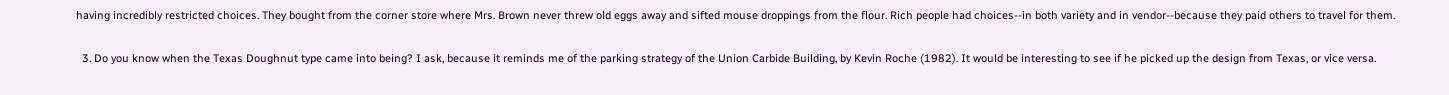having incredibly restricted choices. They bought from the corner store where Mrs. Brown never threw old eggs away and sifted mouse droppings from the flour. Rich people had choices--in both variety and in vendor--because they paid others to travel for them.

  3. Do you know when the Texas Doughnut type came into being? I ask, because it reminds me of the parking strategy of the Union Carbide Building, by Kevin Roche (1982). It would be interesting to see if he picked up the design from Texas, or vice versa.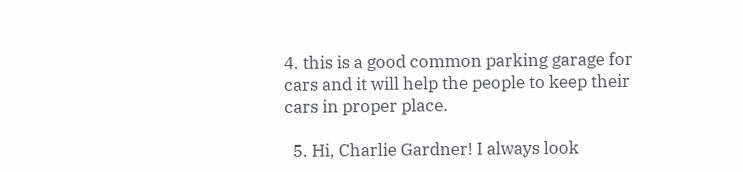4. this is a good common parking garage for cars and it will help the people to keep their cars in proper place.

  5. Hi, Charlie Gardner! I always look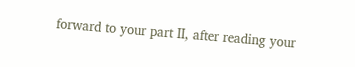forward to your part II, after reading your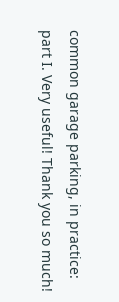common garage parking, in practice: part I. Very useful! Thank you so much!